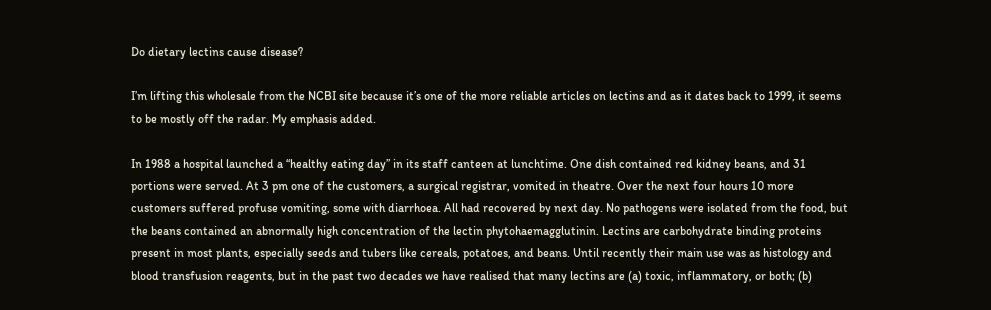Do dietary lectins cause disease?

I’m lifting this wholesale from the NCBI site because it’s one of the more reliable articles on lectins and as it dates back to 1999, it seems to be mostly off the radar. My emphasis added.

In 1988 a hospital launched a “healthy eating day” in its staff canteen at lunchtime. One dish contained red kidney beans, and 31 portions were served. At 3 pm one of the customers, a surgical registrar, vomited in theatre. Over the next four hours 10 more customers suffered profuse vomiting, some with diarrhoea. All had recovered by next day. No pathogens were isolated from the food, but the beans contained an abnormally high concentration of the lectin phytohaemagglutinin. Lectins are carbohydrate binding proteins present in most plants, especially seeds and tubers like cereals, potatoes, and beans. Until recently their main use was as histology and blood transfusion reagents, but in the past two decades we have realised that many lectins are (a) toxic, inflammatory, or both; (b)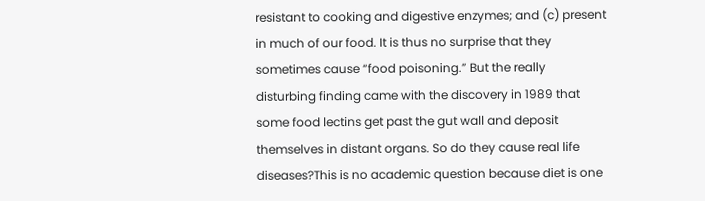resistant to cooking and digestive enzymes; and (c) present in much of our food. It is thus no surprise that they sometimes cause “food poisoning.” But the really disturbing finding came with the discovery in 1989 that some food lectins get past the gut wall and deposit themselves in distant organs. So do they cause real life diseases?This is no academic question because diet is one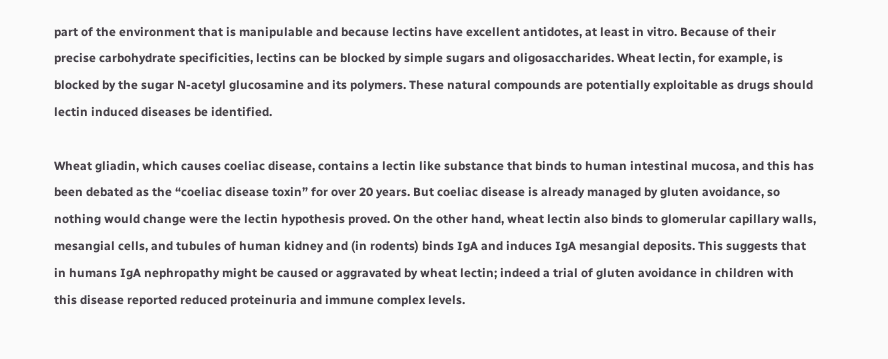part of the environment that is manipulable and because lectins have excellent antidotes, at least in vitro. Because of their precise carbohydrate specificities, lectins can be blocked by simple sugars and oligosaccharides. Wheat lectin, for example, is blocked by the sugar N-acetyl glucosamine and its polymers. These natural compounds are potentially exploitable as drugs should lectin induced diseases be identified.

Wheat gliadin, which causes coeliac disease, contains a lectin like substance that binds to human intestinal mucosa, and this has been debated as the “coeliac disease toxin” for over 20 years. But coeliac disease is already managed by gluten avoidance, so nothing would change were the lectin hypothesis proved. On the other hand, wheat lectin also binds to glomerular capillary walls, mesangial cells, and tubules of human kidney and (in rodents) binds IgA and induces IgA mesangial deposits. This suggests that in humans IgA nephropathy might be caused or aggravated by wheat lectin; indeed a trial of gluten avoidance in children with this disease reported reduced proteinuria and immune complex levels.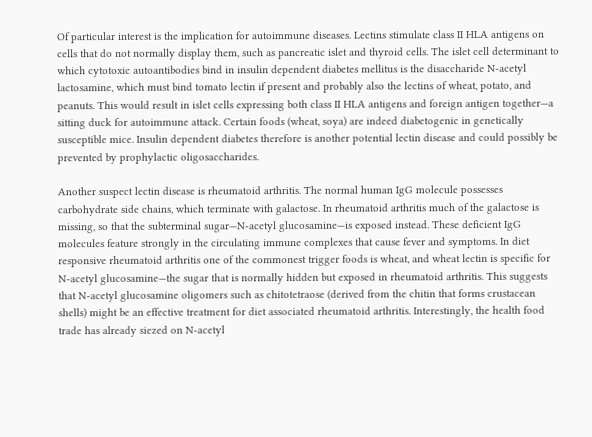Of particular interest is the implication for autoimmune diseases. Lectins stimulate class II HLA antigens on cells that do not normally display them, such as pancreatic islet and thyroid cells. The islet cell determinant to which cytotoxic autoantibodies bind in insulin dependent diabetes mellitus is the disaccharide N-acetyl lactosamine, which must bind tomato lectin if present and probably also the lectins of wheat, potato, and peanuts. This would result in islet cells expressing both class II HLA antigens and foreign antigen together—a sitting duck for autoimmune attack. Certain foods (wheat, soya) are indeed diabetogenic in genetically susceptible mice. Insulin dependent diabetes therefore is another potential lectin disease and could possibly be prevented by prophylactic oligosaccharides.

Another suspect lectin disease is rheumatoid arthritis. The normal human IgG molecule possesses carbohydrate side chains, which terminate with galactose. In rheumatoid arthritis much of the galactose is missing, so that the subterminal sugar—N-acetyl glucosamine—is exposed instead. These deficient IgG molecules feature strongly in the circulating immune complexes that cause fever and symptoms. In diet responsive rheumatoid arthritis one of the commonest trigger foods is wheat, and wheat lectin is specific for N-acetyl glucosamine—the sugar that is normally hidden but exposed in rheumatoid arthritis. This suggests that N-acetyl glucosamine oligomers such as chitotetraose (derived from the chitin that forms crustacean shells) might be an effective treatment for diet associated rheumatoid arthritis. Interestingly, the health food trade has already siezed on N-acetyl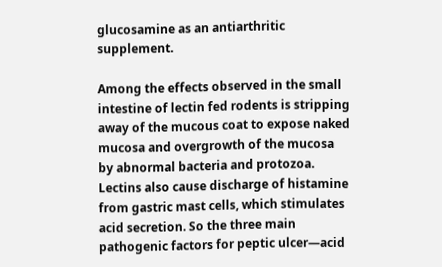glucosamine as an antiarthritic supplement.

Among the effects observed in the small intestine of lectin fed rodents is stripping away of the mucous coat to expose naked mucosa and overgrowth of the mucosa by abnormal bacteria and protozoa. Lectins also cause discharge of histamine from gastric mast cells, which stimulates acid secretion. So the three main pathogenic factors for peptic ulcer—acid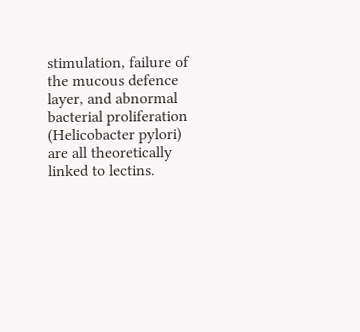stimulation, failure of the mucous defence layer, and abnormal bacterial proliferation (Helicobacter pylori) are all theoretically linked to lectins.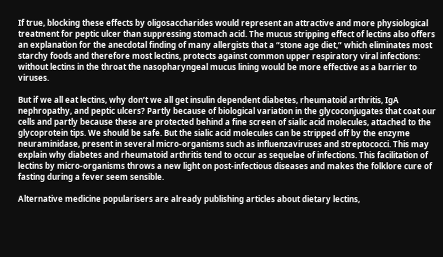If true, blocking these effects by oligosaccharides would represent an attractive and more physiological treatment for peptic ulcer than suppressing stomach acid. The mucus stripping effect of lectins also offers an explanation for the anecdotal finding of many allergists that a “stone age diet,” which eliminates most starchy foods and therefore most lectins, protects against common upper respiratory viral infections: without lectins in the throat the nasopharyngeal mucus lining would be more effective as a barrier to viruses.

But if we all eat lectins, why don’t we all get insulin dependent diabetes, rheumatoid arthritis, IgA nephropathy, and peptic ulcers? Partly because of biological variation in the glycoconjugates that coat our cells and partly because these are protected behind a fine screen of sialic acid molecules, attached to the glycoprotein tips. We should be safe. But the sialic acid molecules can be stripped off by the enzyme neuraminidase, present in several micro-organisms such as influenzaviruses and streptococci. This may explain why diabetes and rheumatoid arthritis tend to occur as sequelae of infections. This facilitation of lectins by micro-organisms throws a new light on post-infectious diseases and makes the folklore cure of fasting during a fever seem sensible.

Alternative medicine popularisers are already publishing articles about dietary lectins,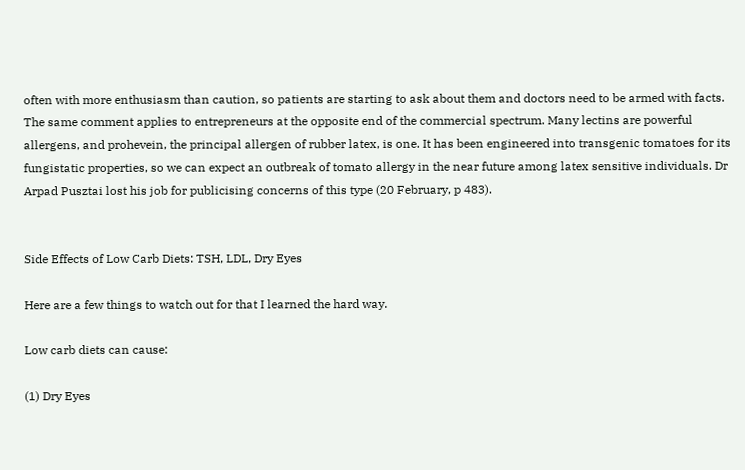often with more enthusiasm than caution, so patients are starting to ask about them and doctors need to be armed with facts. The same comment applies to entrepreneurs at the opposite end of the commercial spectrum. Many lectins are powerful allergens, and prohevein, the principal allergen of rubber latex, is one. It has been engineered into transgenic tomatoes for its fungistatic properties, so we can expect an outbreak of tomato allergy in the near future among latex sensitive individuals. Dr Arpad Pusztai lost his job for publicising concerns of this type (20 February, p 483).


Side Effects of Low Carb Diets: TSH, LDL, Dry Eyes

Here are a few things to watch out for that I learned the hard way.

Low carb diets can cause:

(1) Dry Eyes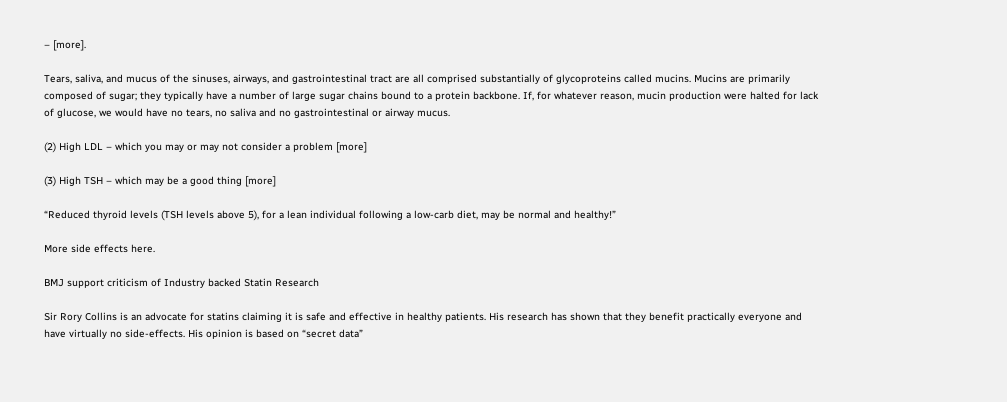– [more].

Tears, saliva, and mucus of the sinuses, airways, and gastrointestinal tract are all comprised substantially of glycoproteins called mucins. Mucins are primarily composed of sugar; they typically have a number of large sugar chains bound to a protein backbone. If, for whatever reason, mucin production were halted for lack of glucose, we would have no tears, no saliva and no gastrointestinal or airway mucus.

(2) High LDL – which you may or may not consider a problem [more]

(3) High TSH – which may be a good thing [more]

“Reduced thyroid levels (TSH levels above 5), for a lean individual following a low-carb diet, may be normal and healthy!”

More side effects here.

BMJ support criticism of Industry backed Statin Research

Sir Rory Collins is an advocate for statins claiming it is safe and effective in healthy patients. His research has shown that they benefit practically everyone and have virtually no side-effects. His opinion is based on “secret data”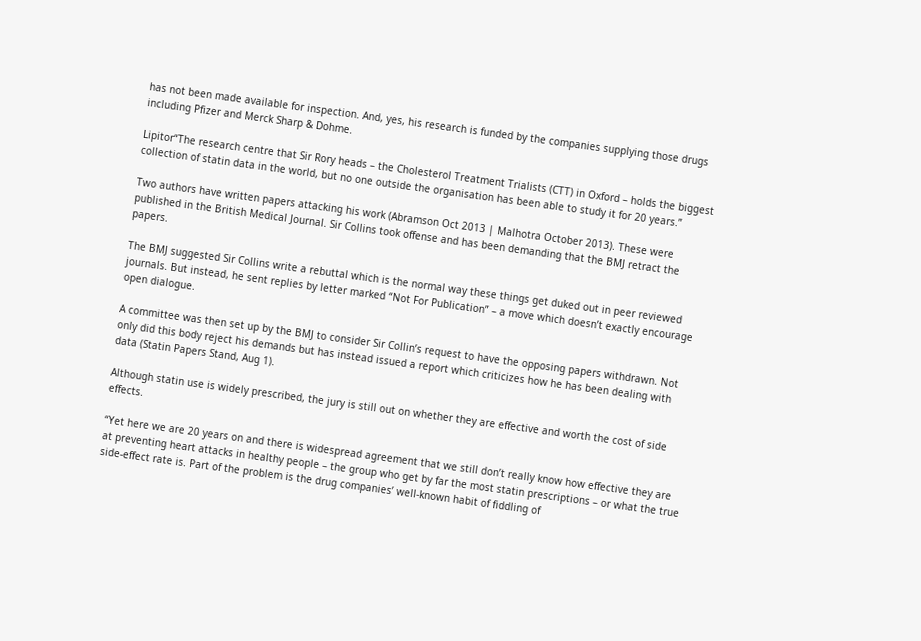has not been made available for inspection. And, yes, his research is funded by the companies supplying those drugs including Pfizer and Merck Sharp & Dohme.

Lipitor“The research centre that Sir Rory heads – the Cholesterol Treatment Trialists (CTT) in Oxford – holds the biggest collection of statin data in the world, but no one outside the organisation has been able to study it for 20 years.”

Two authors have written papers attacking his work (Abramson Oct 2013 | Malhotra October 2013). These were published in the British Medical Journal. Sir Collins took offense and has been demanding that the BMJ retract the papers.

The BMJ suggested Sir Collins write a rebuttal which is the normal way these things get duked out in peer reviewed journals. But instead, he sent replies by letter marked “Not For Publication” – a move which doesn’t exactly encourage open dialogue.

A committee was then set up by the BMJ to consider Sir Collin’s request to have the opposing papers withdrawn. Not only did this body reject his demands but has instead issued a report which criticizes how he has been dealing with data (Statin Papers Stand, Aug 1).

Although statin use is widely prescribed, the jury is still out on whether they are effective and worth the cost of side effects.

“Yet here we are 20 years on and there is widespread agreement that we still don’t really know how effective they are at preventing heart attacks in healthy people – the group who get by far the most statin prescriptions – or what the true side-effect rate is. Part of the problem is the drug companies’ well-known habit of fiddling of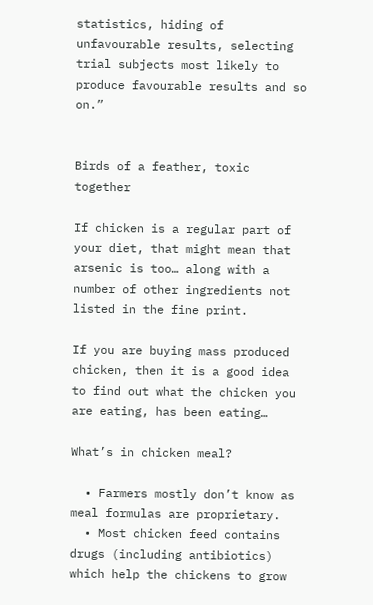statistics, hiding of unfavourable results, selecting trial subjects most likely to produce favourable results and so on.”


Birds of a feather, toxic together

If chicken is a regular part of your diet, that might mean that arsenic is too… along with a number of other ingredients not listed in the fine print.

If you are buying mass produced chicken, then it is a good idea to find out what the chicken you are eating, has been eating…

What’s in chicken meal?

  • Farmers mostly don’t know as meal formulas are proprietary.
  • Most chicken feed contains drugs (including antibiotics) which help the chickens to grow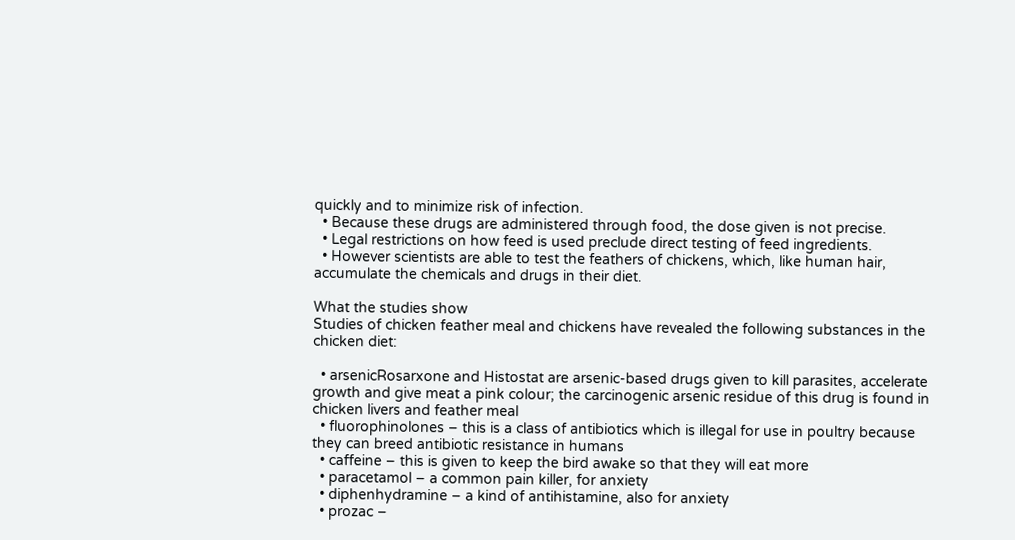quickly and to minimize risk of infection.
  • Because these drugs are administered through food, the dose given is not precise.
  • Legal restrictions on how feed is used preclude direct testing of feed ingredients.
  • However scientists are able to test the feathers of chickens, which, like human hair, accumulate the chemicals and drugs in their diet.

What the studies show
Studies of chicken feather meal and chickens have revealed the following substances in the chicken diet:

  • arsenicRosarxone and Histostat are arsenic-based drugs given to kill parasites, accelerate growth and give meat a pink colour; the carcinogenic arsenic residue of this drug is found in chicken livers and feather meal
  • fluorophinolones – this is a class of antibiotics which is illegal for use in poultry because they can breed antibiotic resistance in humans
  • caffeine – this is given to keep the bird awake so that they will eat more
  • paracetamol – a common pain killer, for anxiety
  • diphenhydramine – a kind of antihistamine, also for anxiety
  • prozac –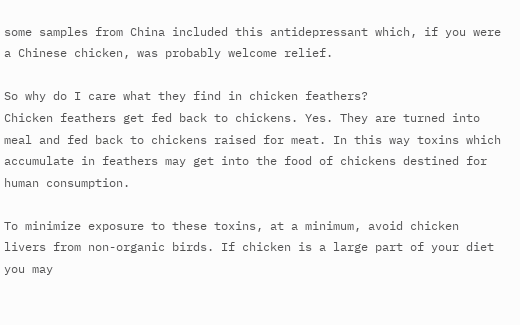some samples from China included this antidepressant which, if you were a Chinese chicken, was probably welcome relief.

So why do I care what they find in chicken feathers?
Chicken feathers get fed back to chickens. Yes. They are turned into meal and fed back to chickens raised for meat. In this way toxins which accumulate in feathers may get into the food of chickens destined for human consumption.

To minimize exposure to these toxins, at a minimum, avoid chicken livers from non-organic birds. If chicken is a large part of your diet you may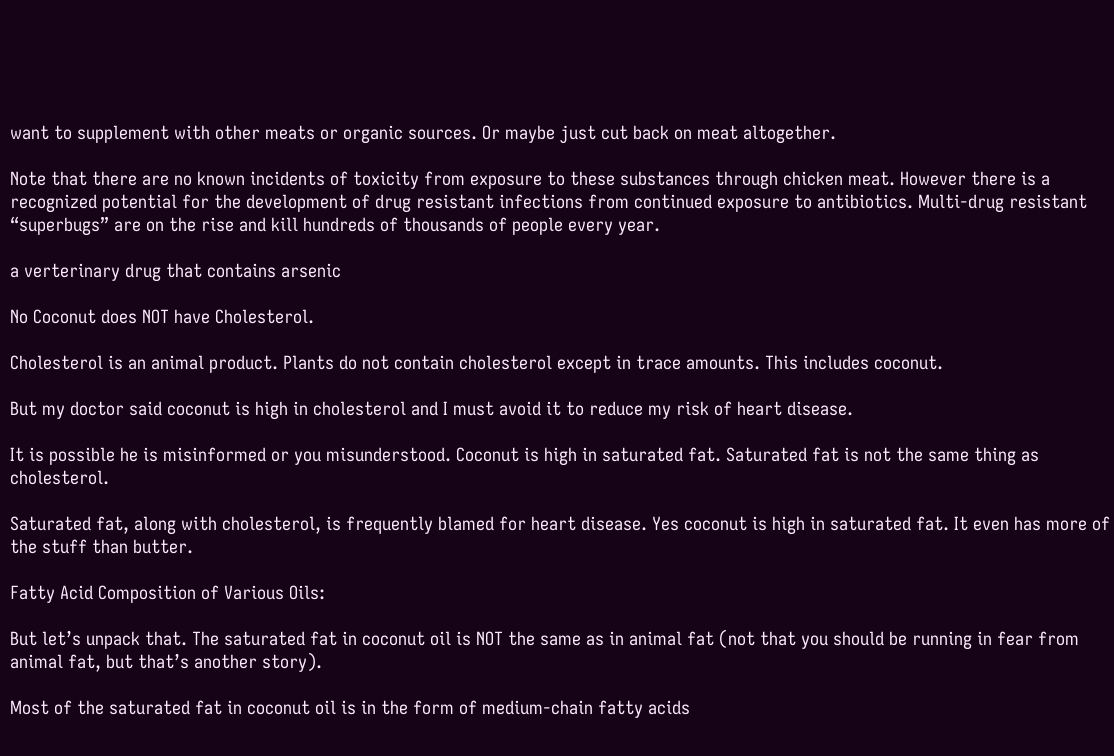want to supplement with other meats or organic sources. Or maybe just cut back on meat altogether.

Note that there are no known incidents of toxicity from exposure to these substances through chicken meat. However there is a recognized potential for the development of drug resistant infections from continued exposure to antibiotics. Multi-drug resistant “superbugs” are on the rise and kill hundreds of thousands of people every year.

a verterinary drug that contains arsenic

No Coconut does NOT have Cholesterol.

Cholesterol is an animal product. Plants do not contain cholesterol except in trace amounts. This includes coconut.

But my doctor said coconut is high in cholesterol and I must avoid it to reduce my risk of heart disease.

It is possible he is misinformed or you misunderstood. Coconut is high in saturated fat. Saturated fat is not the same thing as cholesterol.

Saturated fat, along with cholesterol, is frequently blamed for heart disease. Yes coconut is high in saturated fat. It even has more of the stuff than butter.

Fatty Acid Composition of Various Oils:

But let’s unpack that. The saturated fat in coconut oil is NOT the same as in animal fat (not that you should be running in fear from animal fat, but that’s another story).

Most of the saturated fat in coconut oil is in the form of medium-chain fatty acids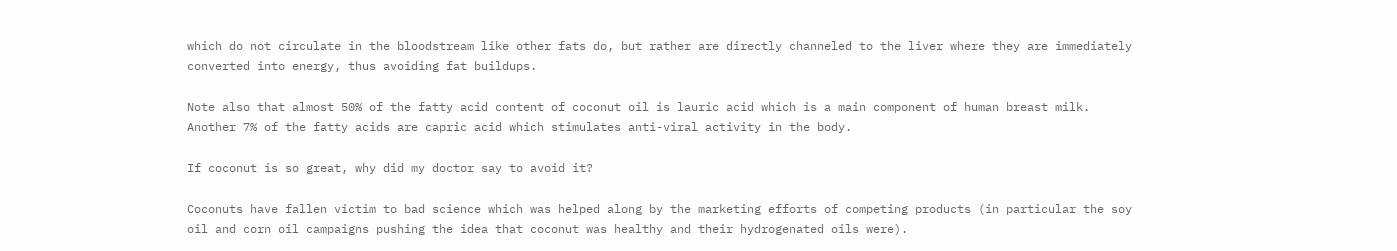which do not circulate in the bloodstream like other fats do, but rather are directly channeled to the liver where they are immediately converted into energy, thus avoiding fat buildups.

Note also that almost 50% of the fatty acid content of coconut oil is lauric acid which is a main component of human breast milk. Another 7% of the fatty acids are capric acid which stimulates anti-viral activity in the body.

If coconut is so great, why did my doctor say to avoid it?

Coconuts have fallen victim to bad science which was helped along by the marketing efforts of competing products (in particular the soy oil and corn oil campaigns pushing the idea that coconut was healthy and their hydrogenated oils were).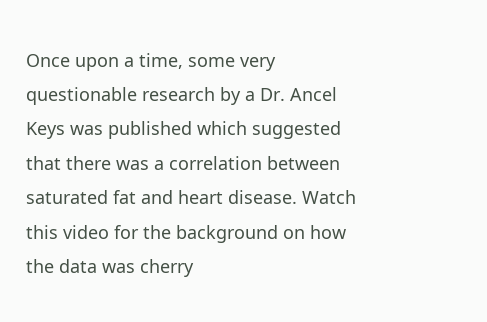Once upon a time, some very questionable research by a Dr. Ancel Keys was published which suggested that there was a correlation between saturated fat and heart disease. Watch this video for the background on how the data was cherry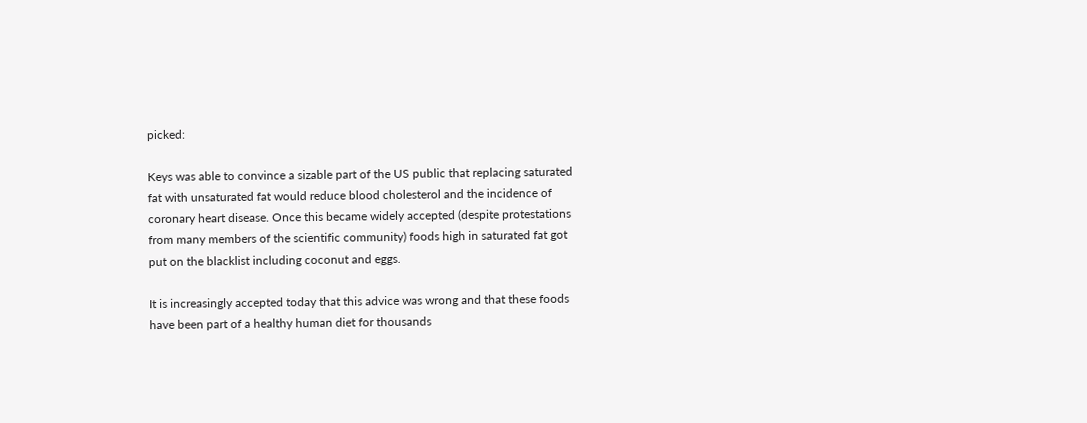picked:

Keys was able to convince a sizable part of the US public that replacing saturated fat with unsaturated fat would reduce blood cholesterol and the incidence of coronary heart disease. Once this became widely accepted (despite protestations from many members of the scientific community) foods high in saturated fat got put on the blacklist including coconut and eggs.

It is increasingly accepted today that this advice was wrong and that these foods have been part of a healthy human diet for thousands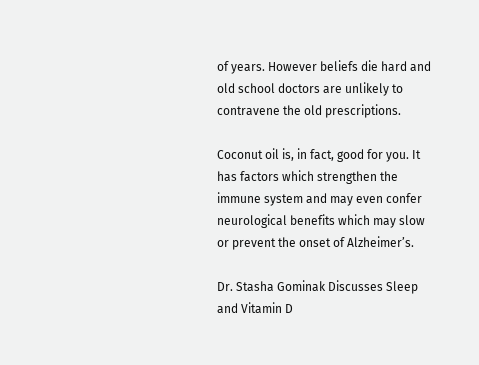of years. However beliefs die hard and old school doctors are unlikely to contravene the old prescriptions.

Coconut oil is, in fact, good for you. It has factors which strengthen the immune system and may even confer neurological benefits which may slow or prevent the onset of Alzheimer’s.

Dr. Stasha Gominak Discusses Sleep and Vitamin D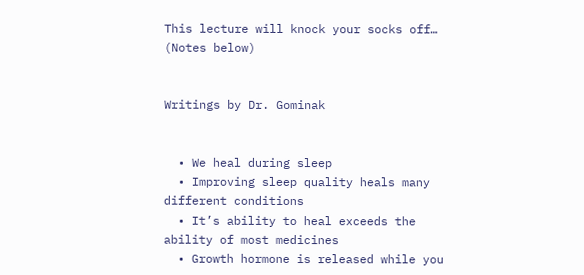This lecture will knock your socks off…
(Notes below)


Writings by Dr. Gominak


  • We heal during sleep
  • Improving sleep quality heals many different conditions
  • It’s ability to heal exceeds the ability of most medicines
  • Growth hormone is released while you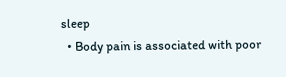sleep
  • Body pain is associated with poor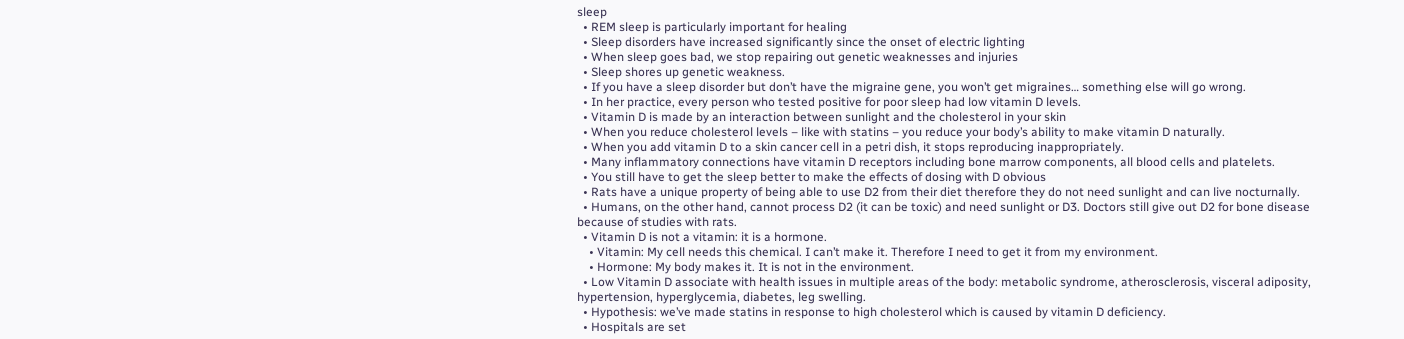sleep
  • REM sleep is particularly important for healing
  • Sleep disorders have increased significantly since the onset of electric lighting
  • When sleep goes bad, we stop repairing out genetic weaknesses and injuries
  • Sleep shores up genetic weakness.
  • If you have a sleep disorder but don’t have the migraine gene, you won’t get migraines… something else will go wrong.
  • In her practice, every person who tested positive for poor sleep had low vitamin D levels.
  • Vitamin D is made by an interaction between sunlight and the cholesterol in your skin
  • When you reduce cholesterol levels – like with statins – you reduce your body’s ability to make vitamin D naturally.
  • When you add vitamin D to a skin cancer cell in a petri dish, it stops reproducing inappropriately.
  • Many inflammatory connections have vitamin D receptors including bone marrow components, all blood cells and platelets.
  • You still have to get the sleep better to make the effects of dosing with D obvious
  • Rats have a unique property of being able to use D2 from their diet therefore they do not need sunlight and can live nocturnally.
  • Humans, on the other hand, cannot process D2 (it can be toxic) and need sunlight or D3. Doctors still give out D2 for bone disease because of studies with rats.
  • Vitamin D is not a vitamin: it is a hormone.
    • Vitamin: My cell needs this chemical. I can’t make it. Therefore I need to get it from my environment.
    • Hormone: My body makes it. It is not in the environment.
  • Low Vitamin D associate with health issues in multiple areas of the body: metabolic syndrome, atherosclerosis, visceral adiposity, hypertension, hyperglycemia, diabetes, leg swelling.
  • Hypothesis: we’ve made statins in response to high cholesterol which is caused by vitamin D deficiency.
  • Hospitals are set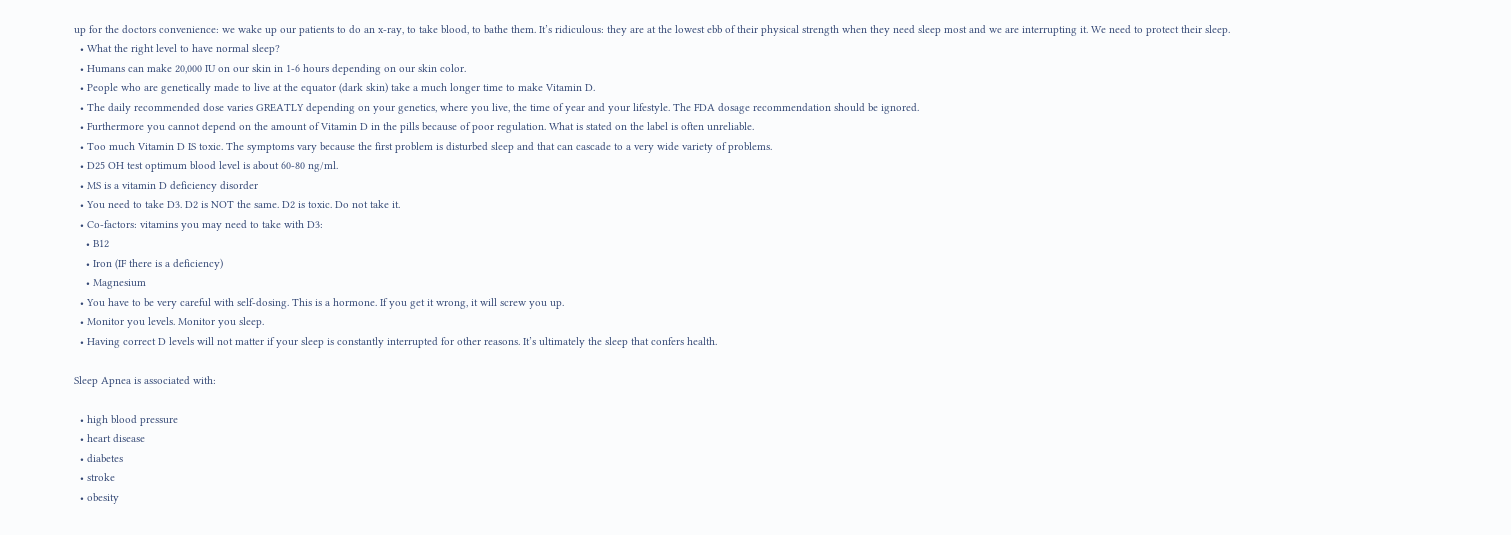up for the doctors convenience: we wake up our patients to do an x-ray, to take blood, to bathe them. It’s ridiculous: they are at the lowest ebb of their physical strength when they need sleep most and we are interrupting it. We need to protect their sleep.
  • What the right level to have normal sleep?
  • Humans can make 20,000 IU on our skin in 1-6 hours depending on our skin color.
  • People who are genetically made to live at the equator (dark skin) take a much longer time to make Vitamin D.
  • The daily recommended dose varies GREATLY depending on your genetics, where you live, the time of year and your lifestyle. The FDA dosage recommendation should be ignored.
  • Furthermore you cannot depend on the amount of Vitamin D in the pills because of poor regulation. What is stated on the label is often unreliable.
  • Too much Vitamin D IS toxic. The symptoms vary because the first problem is disturbed sleep and that can cascade to a very wide variety of problems.
  • D25 OH test optimum blood level is about 60-80 ng/ml.
  • MS is a vitamin D deficiency disorder
  • You need to take D3. D2 is NOT the same. D2 is toxic. Do not take it.
  • Co-factors: vitamins you may need to take with D3:
    • B12
    • Iron (IF there is a deficiency)
    • Magnesium
  • You have to be very careful with self-dosing. This is a hormone. If you get it wrong, it will screw you up.
  • Monitor you levels. Monitor you sleep.
  • Having correct D levels will not matter if your sleep is constantly interrupted for other reasons. It’s ultimately the sleep that confers health.

Sleep Apnea is associated with:

  • high blood pressure
  • heart disease
  • diabetes
  • stroke
  • obesity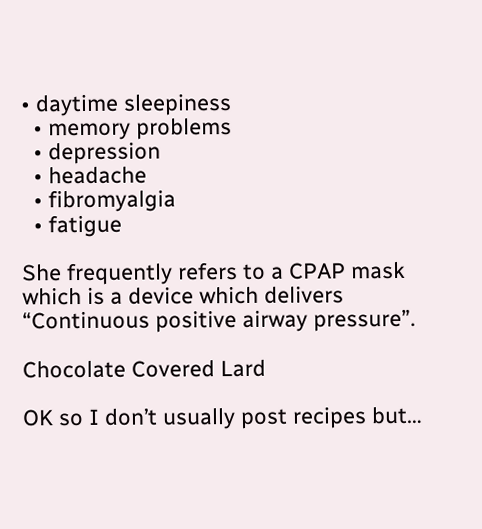• daytime sleepiness
  • memory problems
  • depression
  • headache
  • fibromyalgia
  • fatigue

She frequently refers to a CPAP mask which is a device which delivers “Continuous positive airway pressure”.

Chocolate Covered Lard

OK so I don’t usually post recipes but…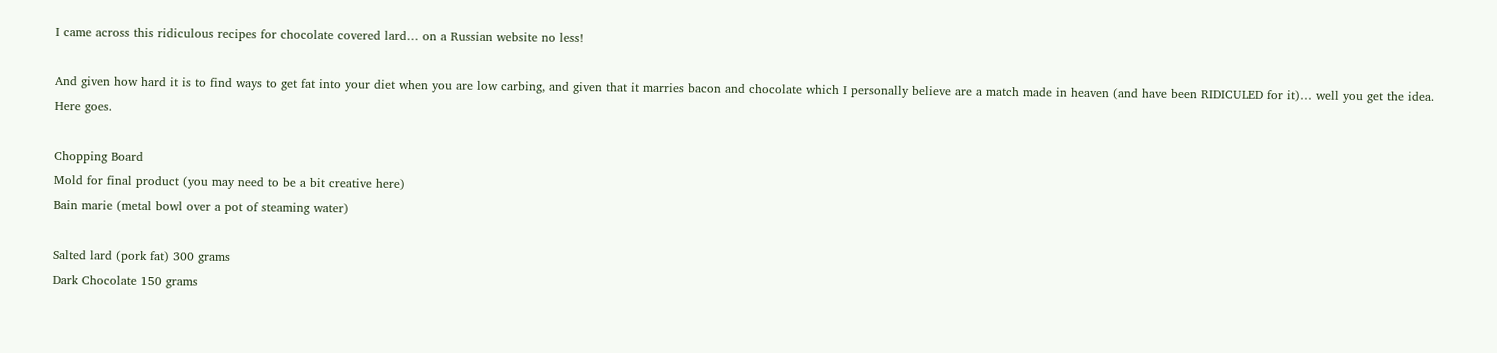I came across this ridiculous recipes for chocolate covered lard… on a Russian website no less!

And given how hard it is to find ways to get fat into your diet when you are low carbing, and given that it marries bacon and chocolate which I personally believe are a match made in heaven (and have been RIDICULED for it)… well you get the idea. Here goes.

Chopping Board
Mold for final product (you may need to be a bit creative here)
Bain marie (metal bowl over a pot of steaming water)

Salted lard (pork fat) 300 grams
Dark Chocolate 150 grams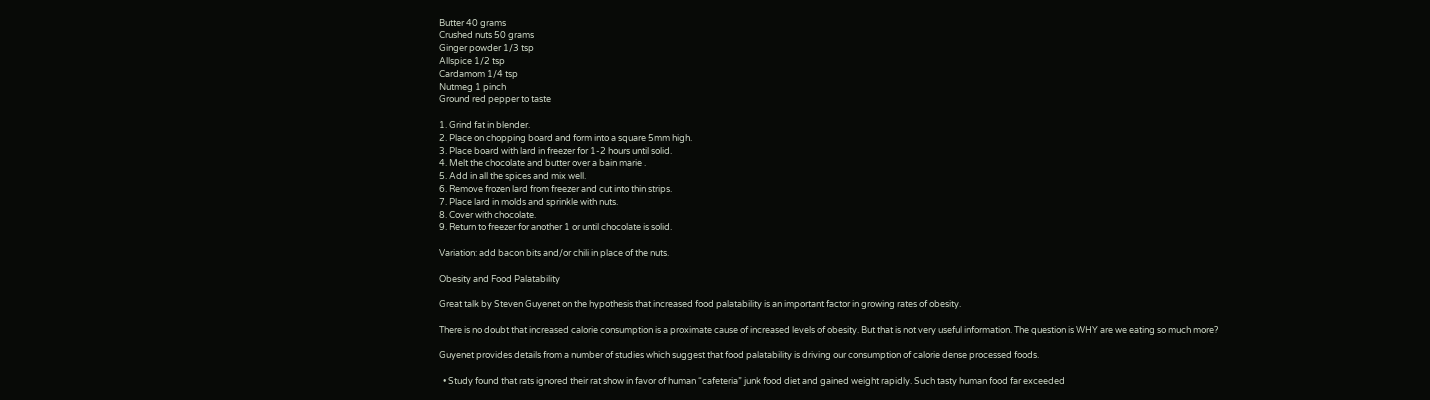Butter 40 grams
Crushed nuts 50 grams
Ginger powder 1/3 tsp
Allspice 1/2 tsp
Cardamom 1/4 tsp
Nutmeg 1 pinch
Ground red pepper to taste

1. Grind fat in blender.
2. Place on chopping board and form into a square 5mm high.
3. Place board with lard in freezer for 1-2 hours until solid.
4. Melt the chocolate and butter over a bain marie .
5. Add in all the spices and mix well.
6. Remove frozen lard from freezer and cut into thin strips.
7. Place lard in molds and sprinkle with nuts.
8. Cover with chocolate.
9. Return to freezer for another 1 or until chocolate is solid.

Variation: add bacon bits and/or chili in place of the nuts.

Obesity and Food Palatability

Great talk by Steven Guyenet on the hypothesis that increased food palatability is an important factor in growing rates of obesity.

There is no doubt that increased calorie consumption is a proximate cause of increased levels of obesity. But that is not very useful information. The question is WHY are we eating so much more?

Guyenet provides details from a number of studies which suggest that food palatability is driving our consumption of calorie dense processed foods.

  • Study found that rats ignored their rat show in favor of human “cafeteria” junk food diet and gained weight rapidly. Such tasty human food far exceeded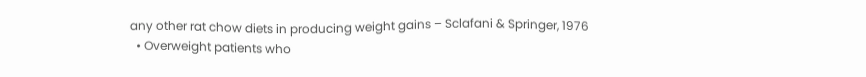any other rat chow diets in producing weight gains – Sclafani & Springer, 1976
  • Overweight patients who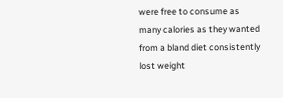were free to consume as many calories as they wanted from a bland diet consistently lost weight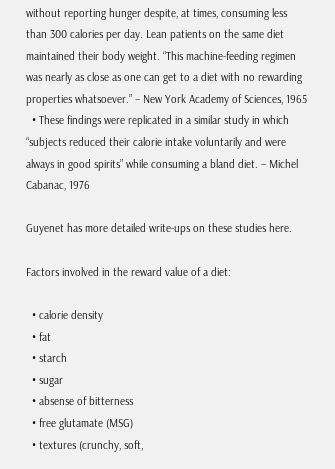without reporting hunger despite, at times, consuming less than 300 calories per day. Lean patients on the same diet maintained their body weight. “This machine-feeding regimen was nearly as close as one can get to a diet with no rewarding properties whatsoever.” – New York Academy of Sciences, 1965
  • These findings were replicated in a similar study in which “subjects reduced their calorie intake voluntarily and were always in good spirits” while consuming a bland diet. – Michel Cabanac, 1976

Guyenet has more detailed write-ups on these studies here.

Factors involved in the reward value of a diet:

  • calorie density
  • fat
  • starch
  • sugar
  • absense of bitterness
  • free glutamate (MSG)
  • textures (crunchy, soft,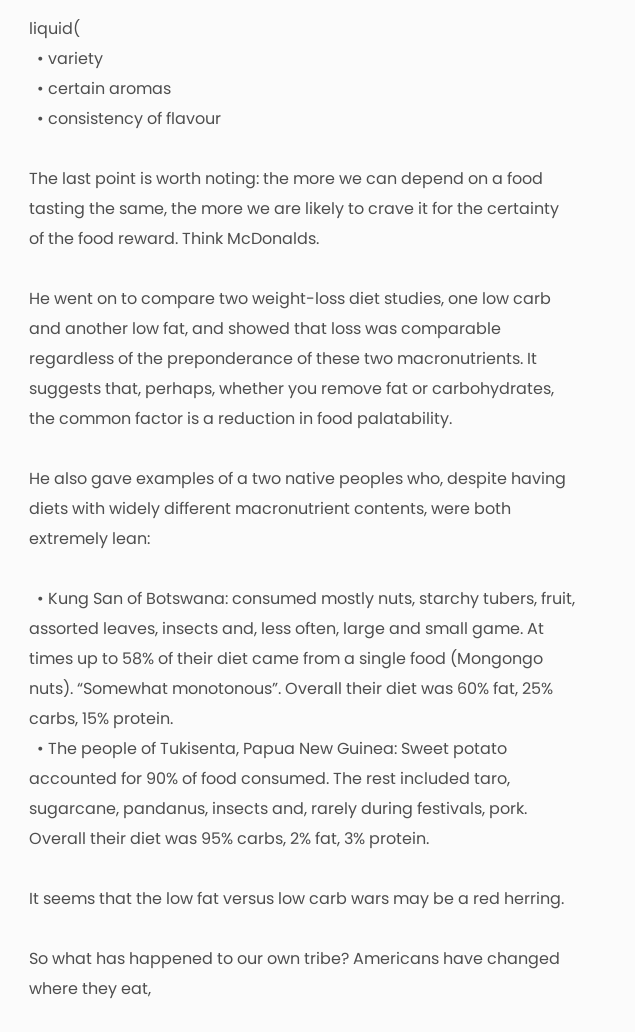liquid(
  • variety
  • certain aromas
  • consistency of flavour

The last point is worth noting: the more we can depend on a food tasting the same, the more we are likely to crave it for the certainty of the food reward. Think McDonalds.

He went on to compare two weight-loss diet studies, one low carb and another low fat, and showed that loss was comparable regardless of the preponderance of these two macronutrients. It suggests that, perhaps, whether you remove fat or carbohydrates, the common factor is a reduction in food palatability.

He also gave examples of a two native peoples who, despite having diets with widely different macronutrient contents, were both extremely lean:

  • Kung San of Botswana: consumed mostly nuts, starchy tubers, fruit, assorted leaves, insects and, less often, large and small game. At times up to 58% of their diet came from a single food (Mongongo nuts). “Somewhat monotonous”. Overall their diet was 60% fat, 25% carbs, 15% protein.
  • The people of Tukisenta, Papua New Guinea: Sweet potato accounted for 90% of food consumed. The rest included taro, sugarcane, pandanus, insects and, rarely during festivals, pork. Overall their diet was 95% carbs, 2% fat, 3% protein.

It seems that the low fat versus low carb wars may be a red herring.

So what has happened to our own tribe? Americans have changed where they eat,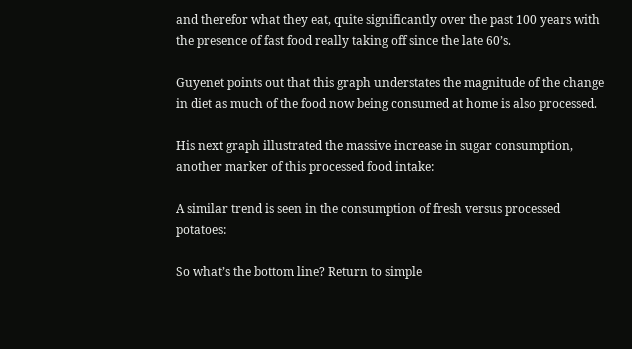and therefor what they eat, quite significantly over the past 100 years with the presence of fast food really taking off since the late 60’s.

Guyenet points out that this graph understates the magnitude of the change in diet as much of the food now being consumed at home is also processed.

His next graph illustrated the massive increase in sugar consumption, another marker of this processed food intake:

A similar trend is seen in the consumption of fresh versus processed potatoes:

So what’s the bottom line? Return to simple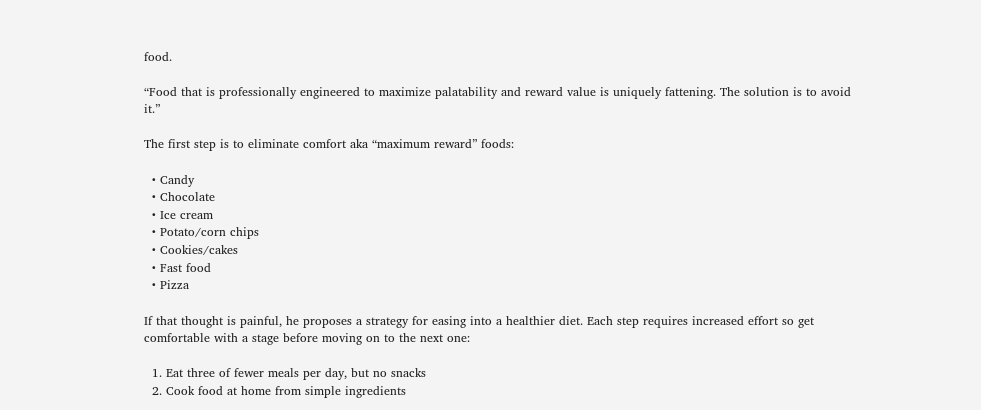food.

“Food that is professionally engineered to maximize palatability and reward value is uniquely fattening. The solution is to avoid it.”

The first step is to eliminate comfort aka “maximum reward” foods:

  • Candy
  • Chocolate
  • Ice cream
  • Potato/corn chips
  • Cookies/cakes
  • Fast food
  • Pizza

If that thought is painful, he proposes a strategy for easing into a healthier diet. Each step requires increased effort so get comfortable with a stage before moving on to the next one:

  1. Eat three of fewer meals per day, but no snacks
  2. Cook food at home from simple ingredients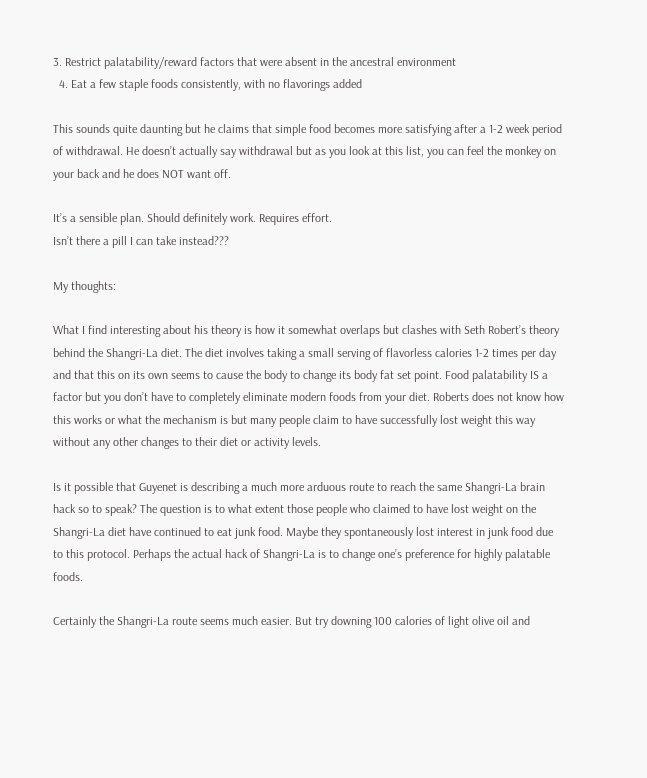3. Restrict palatability/reward factors that were absent in the ancestral environment
  4. Eat a few staple foods consistently, with no flavorings added

This sounds quite daunting but he claims that simple food becomes more satisfying after a 1-2 week period of withdrawal. He doesn’t actually say withdrawal but as you look at this list, you can feel the monkey on your back and he does NOT want off.

It’s a sensible plan. Should definitely work. Requires effort.
Isn’t there a pill I can take instead???

My thoughts:

What I find interesting about his theory is how it somewhat overlaps but clashes with Seth Robert’s theory behind the Shangri-La diet. The diet involves taking a small serving of flavorless calories 1-2 times per day and that this on its own seems to cause the body to change its body fat set point. Food palatability IS a factor but you don’t have to completely eliminate modern foods from your diet. Roberts does not know how this works or what the mechanism is but many people claim to have successfully lost weight this way without any other changes to their diet or activity levels.

Is it possible that Guyenet is describing a much more arduous route to reach the same Shangri-La brain hack so to speak? The question is to what extent those people who claimed to have lost weight on the Shangri-La diet have continued to eat junk food. Maybe they spontaneously lost interest in junk food due to this protocol. Perhaps the actual hack of Shangri-La is to change one’s preference for highly palatable foods.

Certainly the Shangri-La route seems much easier. But try downing 100 calories of light olive oil and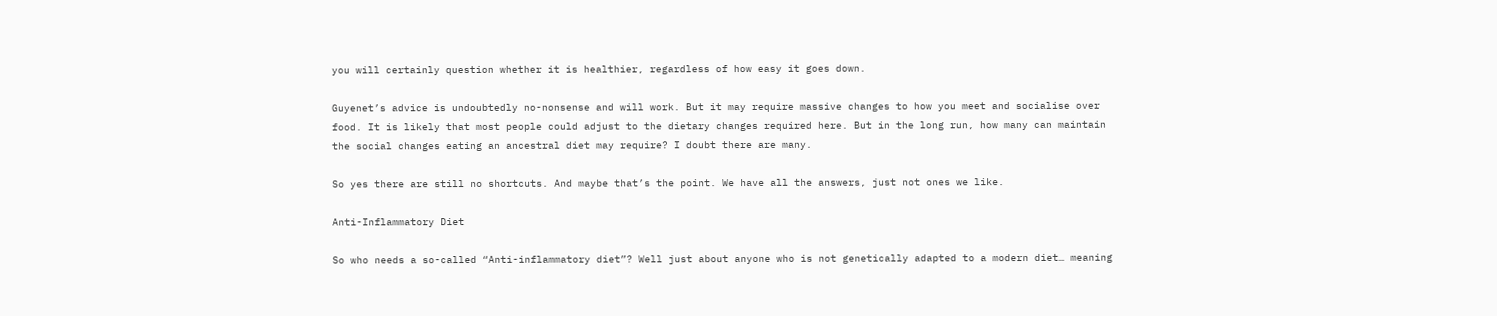you will certainly question whether it is healthier, regardless of how easy it goes down.

Guyenet’s advice is undoubtedly no-nonsense and will work. But it may require massive changes to how you meet and socialise over food. It is likely that most people could adjust to the dietary changes required here. But in the long run, how many can maintain the social changes eating an ancestral diet may require? I doubt there are many.

So yes there are still no shortcuts. And maybe that’s the point. We have all the answers, just not ones we like.

Anti-Inflammatory Diet

So who needs a so-called “Anti-inflammatory diet”? Well just about anyone who is not genetically adapted to a modern diet… meaning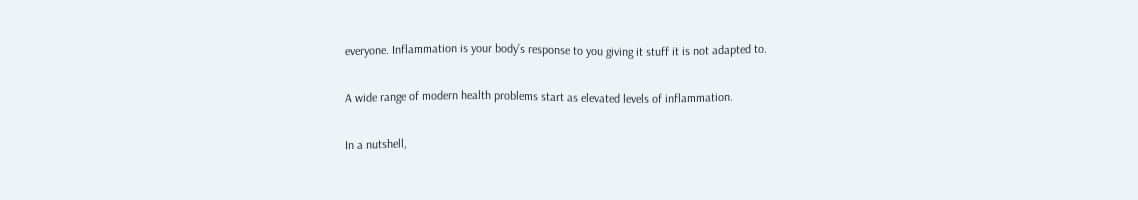everyone. Inflammation is your body’s response to you giving it stuff it is not adapted to.

A wide range of modern health problems start as elevated levels of inflammation.

In a nutshell,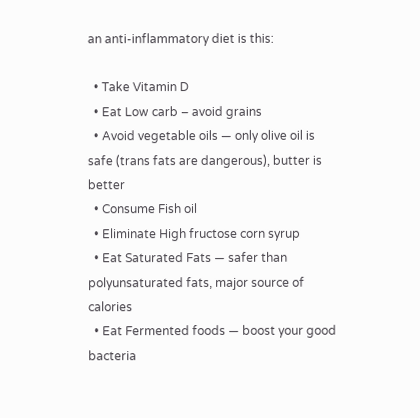an anti-inflammatory diet is this:

  • Take Vitamin D
  • Eat Low carb – avoid grains
  • Avoid vegetable oils — only olive oil is safe (trans fats are dangerous), butter is better
  • Consume Fish oil
  • Eliminate High fructose corn syrup
  • Eat Saturated Fats — safer than polyunsaturated fats, major source of calories
  • Eat Fermented foods — boost your good bacteria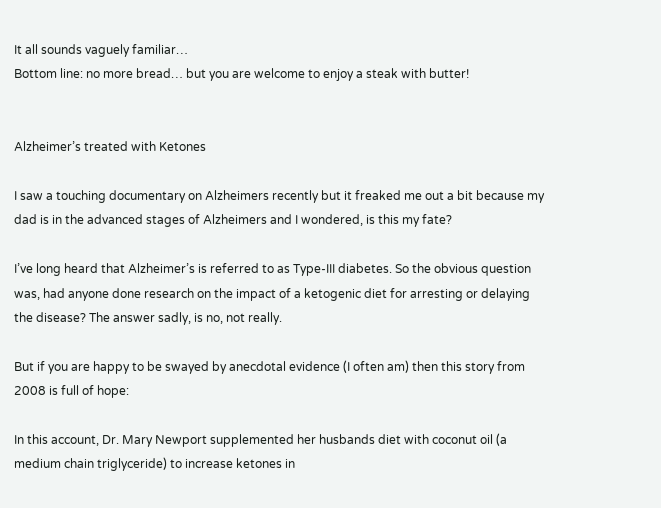It all sounds vaguely familiar…
Bottom line: no more bread… but you are welcome to enjoy a steak with butter!


Alzheimer’s treated with Ketones

I saw a touching documentary on Alzheimers recently but it freaked me out a bit because my dad is in the advanced stages of Alzheimers and I wondered, is this my fate?

I’ve long heard that Alzheimer’s is referred to as Type-III diabetes. So the obvious question was, had anyone done research on the impact of a ketogenic diet for arresting or delaying the disease? The answer sadly, is no, not really.

But if you are happy to be swayed by anecdotal evidence (I often am) then this story from 2008 is full of hope:

In this account, Dr. Mary Newport supplemented her husbands diet with coconut oil (a medium chain triglyceride) to increase ketones in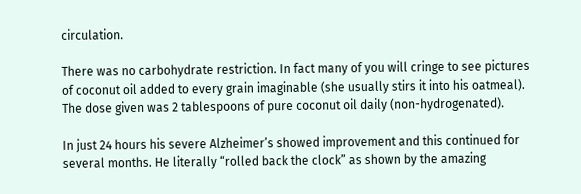circulation.

There was no carbohydrate restriction. In fact many of you will cringe to see pictures of coconut oil added to every grain imaginable (she usually stirs it into his oatmeal). The dose given was 2 tablespoons of pure coconut oil daily (non-hydrogenated).

In just 24 hours his severe Alzheimer’s showed improvement and this continued for several months. He literally “rolled back the clock” as shown by the amazing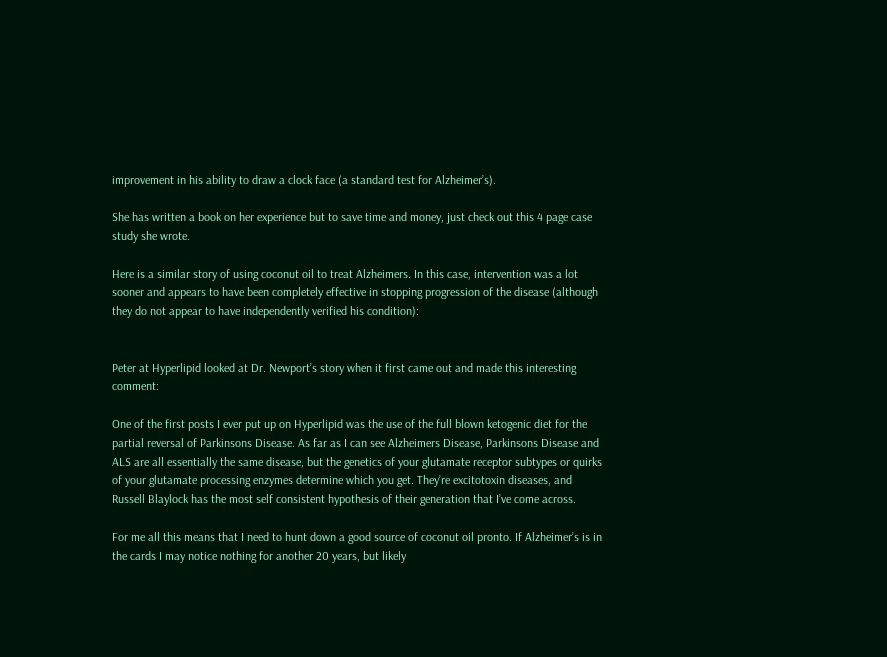improvement in his ability to draw a clock face (a standard test for Alzheimer’s).

She has written a book on her experience but to save time and money, just check out this 4 page case study she wrote.

Here is a similar story of using coconut oil to treat Alzheimers. In this case, intervention was a lot sooner and appears to have been completely effective in stopping progression of the disease (although they do not appear to have independently verified his condition):


Peter at Hyperlipid looked at Dr. Newport’s story when it first came out and made this interesting comment:

One of the first posts I ever put up on Hyperlipid was the use of the full blown ketogenic diet for the partial reversal of Parkinsons Disease. As far as I can see Alzheimers Disease, Parkinsons Disease and ALS are all essentially the same disease, but the genetics of your glutamate receptor subtypes or quirks of your glutamate processing enzymes determine which you get. They’re excitotoxin diseases, and Russell Blaylock has the most self consistent hypothesis of their generation that I’ve come across.

For me all this means that I need to hunt down a good source of coconut oil pronto. If Alzheimer’s is in the cards I may notice nothing for another 20 years, but likely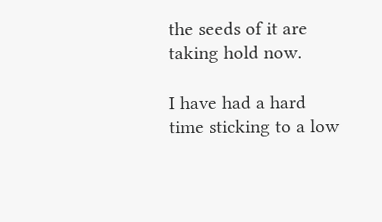the seeds of it are taking hold now.

I have had a hard time sticking to a low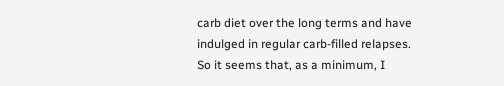carb diet over the long terms and have indulged in regular carb-filled relapses. So it seems that, as a minimum, I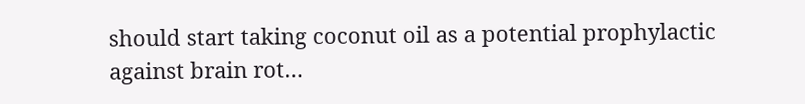should start taking coconut oil as a potential prophylactic against brain rot…